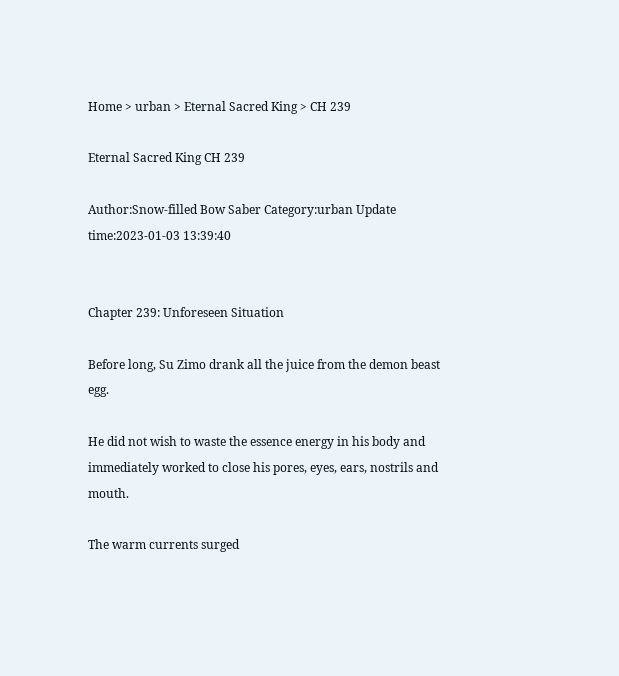Home > urban > Eternal Sacred King > CH 239

Eternal Sacred King CH 239

Author:Snow-filled Bow Saber Category:urban Update time:2023-01-03 13:39:40


Chapter 239: Unforeseen Situation

Before long, Su Zimo drank all the juice from the demon beast egg.

He did not wish to waste the essence energy in his body and immediately worked to close his pores, eyes, ears, nostrils and mouth.

The warm currents surged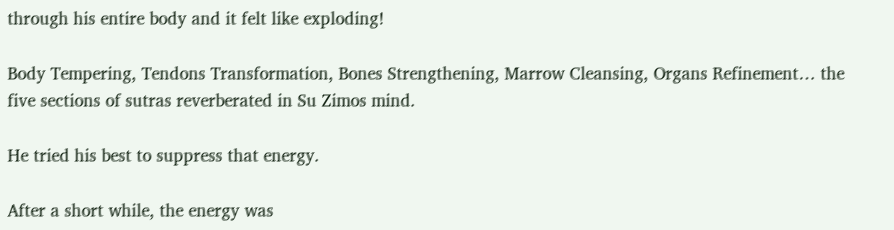through his entire body and it felt like exploding!

Body Tempering, Tendons Transformation, Bones Strengthening, Marrow Cleansing, Organs Refinement… the five sections of sutras reverberated in Su Zimos mind.

He tried his best to suppress that energy.

After a short while, the energy was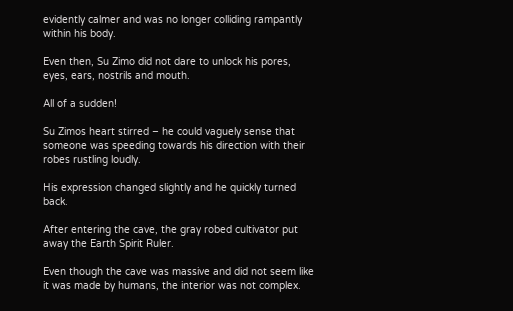evidently calmer and was no longer colliding rampantly within his body.

Even then, Su Zimo did not dare to unlock his pores, eyes, ears, nostrils and mouth.

All of a sudden!

Su Zimos heart stirred – he could vaguely sense that someone was speeding towards his direction with their robes rustling loudly.

His expression changed slightly and he quickly turned back.

After entering the cave, the gray robed cultivator put away the Earth Spirit Ruler.

Even though the cave was massive and did not seem like it was made by humans, the interior was not complex.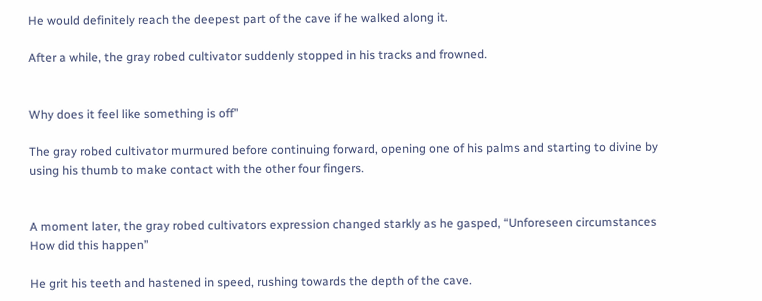He would definitely reach the deepest part of the cave if he walked along it.

After a while, the gray robed cultivator suddenly stopped in his tracks and frowned.


Why does it feel like something is off”

The gray robed cultivator murmured before continuing forward, opening one of his palms and starting to divine by using his thumb to make contact with the other four fingers.


A moment later, the gray robed cultivators expression changed starkly as he gasped, “Unforeseen circumstances How did this happen”

He grit his teeth and hastened in speed, rushing towards the depth of the cave.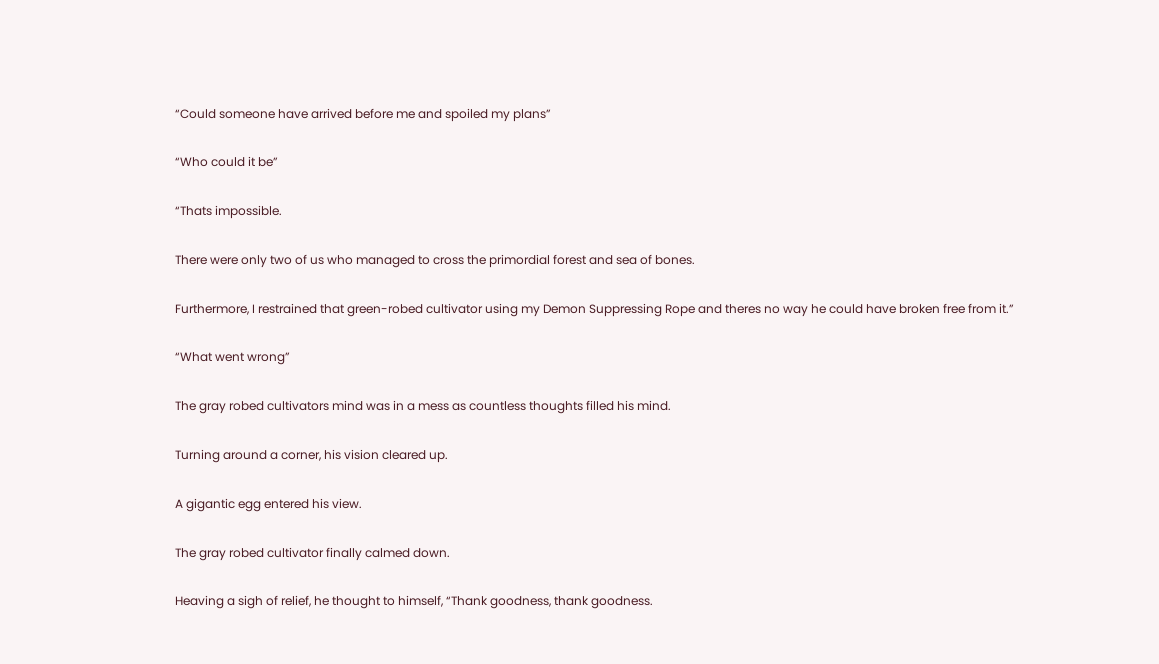“Could someone have arrived before me and spoiled my plans”

“Who could it be”

“Thats impossible.

There were only two of us who managed to cross the primordial forest and sea of bones.

Furthermore, I restrained that green-robed cultivator using my Demon Suppressing Rope and theres no way he could have broken free from it.”

“What went wrong”

The gray robed cultivators mind was in a mess as countless thoughts filled his mind.

Turning around a corner, his vision cleared up.

A gigantic egg entered his view.

The gray robed cultivator finally calmed down.

Heaving a sigh of relief, he thought to himself, “Thank goodness, thank goodness.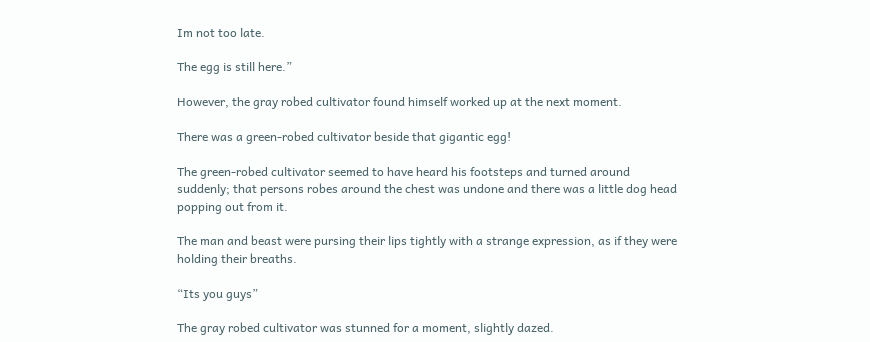Im not too late.

The egg is still here.”

However, the gray robed cultivator found himself worked up at the next moment.

There was a green-robed cultivator beside that gigantic egg!

The green-robed cultivator seemed to have heard his footsteps and turned around suddenly; that persons robes around the chest was undone and there was a little dog head popping out from it.

The man and beast were pursing their lips tightly with a strange expression, as if they were holding their breaths.

“Its you guys”

The gray robed cultivator was stunned for a moment, slightly dazed.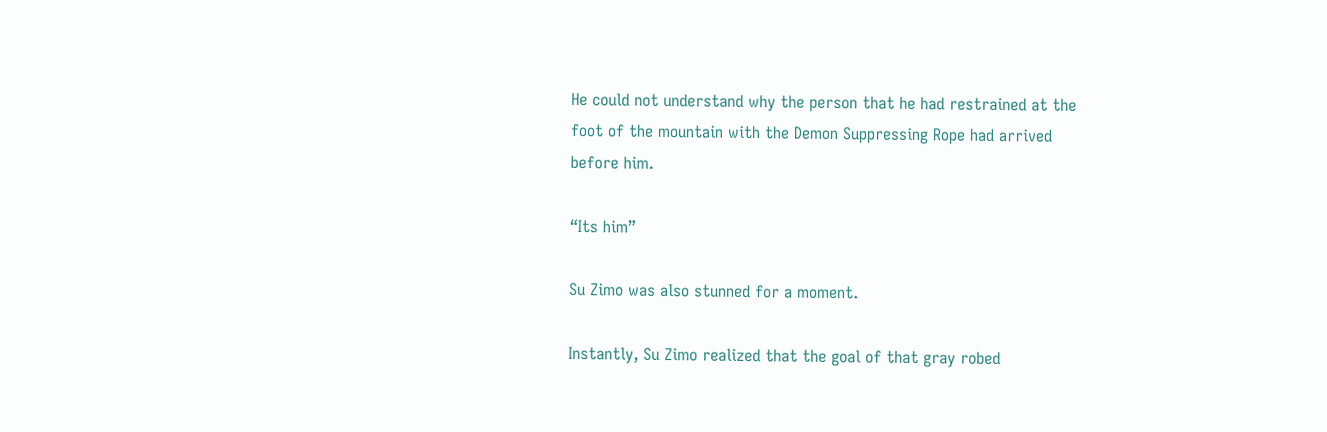He could not understand why the person that he had restrained at the foot of the mountain with the Demon Suppressing Rope had arrived before him.

“Its him”

Su Zimo was also stunned for a moment.

Instantly, Su Zimo realized that the goal of that gray robed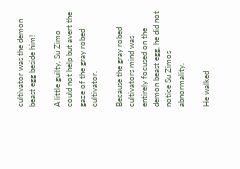cultivator was the demon beast egg beside him!

A little guilty, Su Zimo could not help but avert the gaze of the gray robed cultivator.

Because the gray robed cultivators mind was entirely focused on the demon beast egg, he did not notice Su Zimos abnormality.

He walked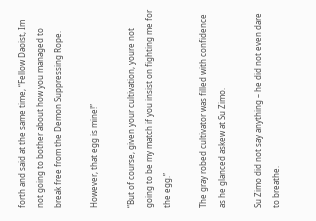forth and said at the same time, “Fellow Daoist, Im not going to bother about how you managed to break free from the Demon Suppressing Rope.

However, that egg is mine!”

“But of course, given your cultivation, youre not going to be my match if you insist on fighting me for the egg.”

The gray robed cultivator was filled with confidence as he glanced askew at Su Zimo.

Su Zimo did not say anything – he did not even dare to breathe.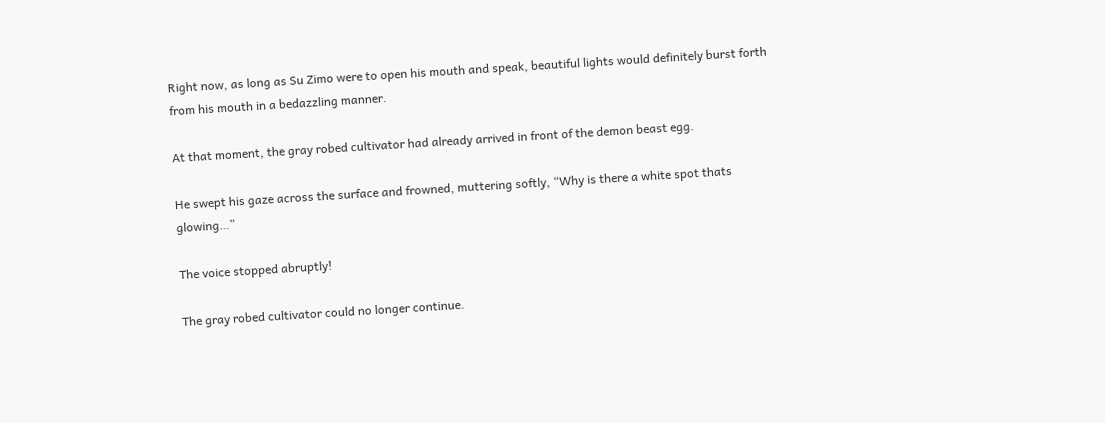Right now, as long as Su Zimo were to open his mouth and speak, beautiful lights would definitely burst forth from his mouth in a bedazzling manner.

At that moment, the gray robed cultivator had already arrived in front of the demon beast egg.

He swept his gaze across the surface and frowned, muttering softly, “Why is there a white spot thats glowing…”

The voice stopped abruptly!

The gray robed cultivator could no longer continue.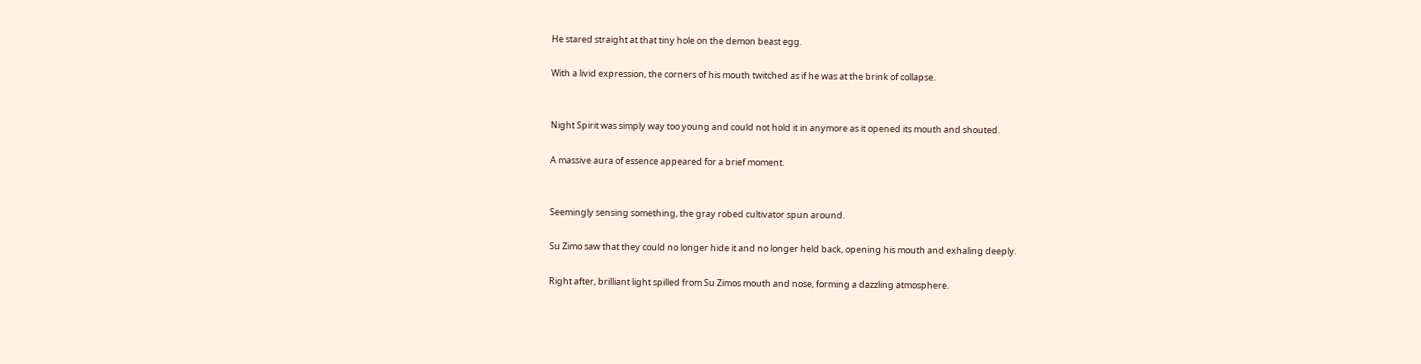He stared straight at that tiny hole on the demon beast egg.

With a livid expression, the corners of his mouth twitched as if he was at the brink of collapse.


Night Spirit was simply way too young and could not hold it in anymore as it opened its mouth and shouted.

A massive aura of essence appeared for a brief moment.


Seemingly sensing something, the gray robed cultivator spun around.

Su Zimo saw that they could no longer hide it and no longer held back, opening his mouth and exhaling deeply.

Right after, brilliant light spilled from Su Zimos mouth and nose, forming a dazzling atmosphere.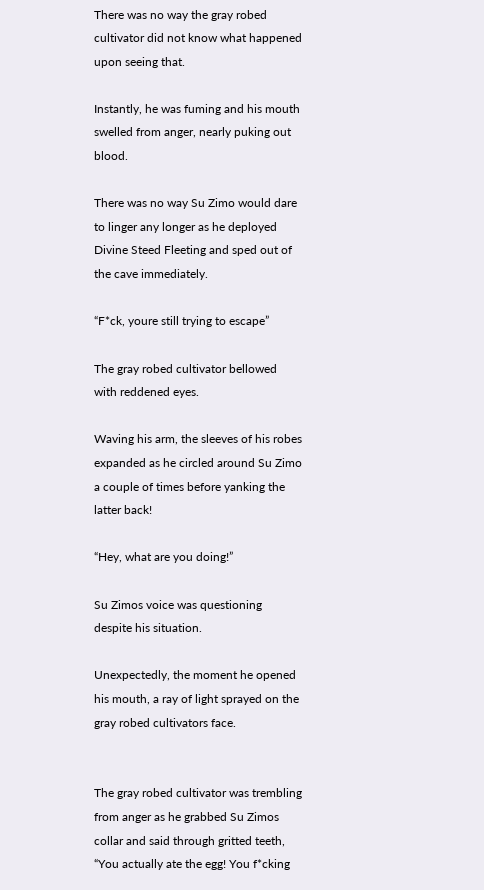There was no way the gray robed cultivator did not know what happened upon seeing that.

Instantly, he was fuming and his mouth swelled from anger, nearly puking out blood.

There was no way Su Zimo would dare to linger any longer as he deployed Divine Steed Fleeting and sped out of the cave immediately.

“F*ck, youre still trying to escape”

The gray robed cultivator bellowed with reddened eyes.

Waving his arm, the sleeves of his robes expanded as he circled around Su Zimo a couple of times before yanking the latter back!

“Hey, what are you doing!”

Su Zimos voice was questioning despite his situation.

Unexpectedly, the moment he opened his mouth, a ray of light sprayed on the gray robed cultivators face.


The gray robed cultivator was trembling from anger as he grabbed Su Zimos collar and said through gritted teeth, “You actually ate the egg! You f*cking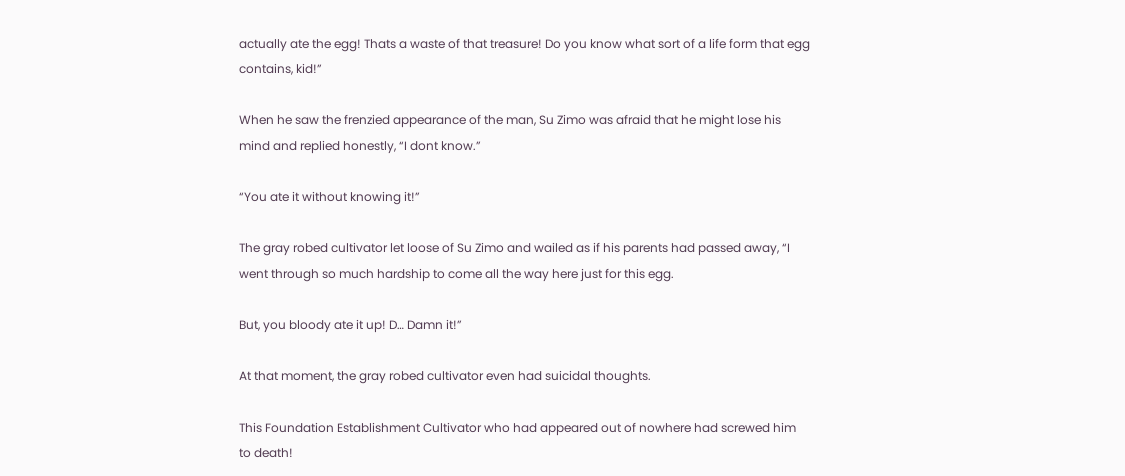actually ate the egg! Thats a waste of that treasure! Do you know what sort of a life form that egg contains, kid!”

When he saw the frenzied appearance of the man, Su Zimo was afraid that he might lose his mind and replied honestly, “I dont know.”

“You ate it without knowing it!”

The gray robed cultivator let loose of Su Zimo and wailed as if his parents had passed away, “I went through so much hardship to come all the way here just for this egg.

But, you bloody ate it up! D… Damn it!”

At that moment, the gray robed cultivator even had suicidal thoughts.

This Foundation Establishment Cultivator who had appeared out of nowhere had screwed him to death!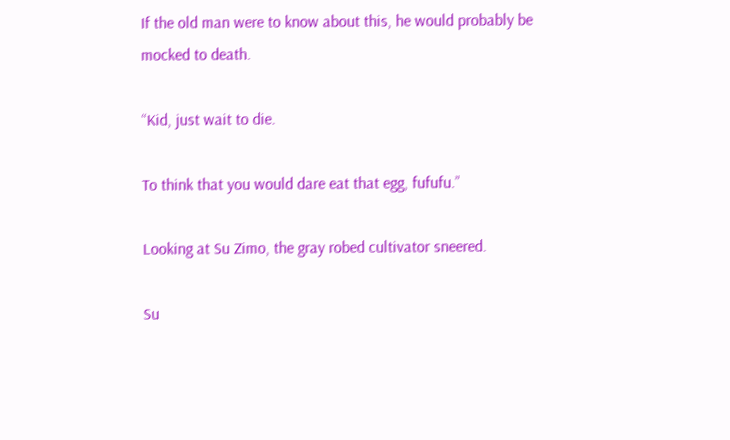If the old man were to know about this, he would probably be mocked to death.

“Kid, just wait to die.

To think that you would dare eat that egg, fufufu.”

Looking at Su Zimo, the gray robed cultivator sneered.

Su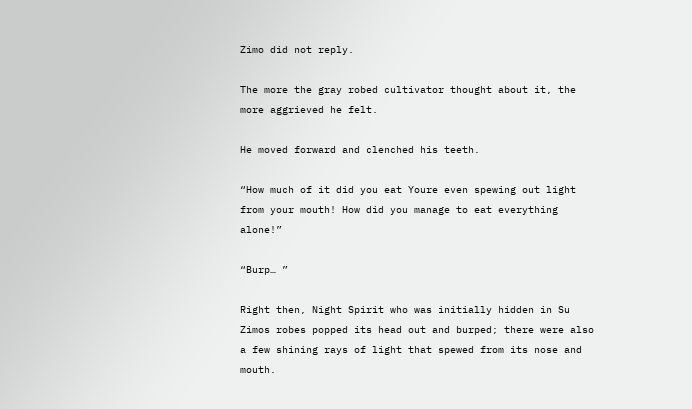Zimo did not reply.

The more the gray robed cultivator thought about it, the more aggrieved he felt.

He moved forward and clenched his teeth.

“How much of it did you eat Youre even spewing out light from your mouth! How did you manage to eat everything alone!”

“Burp… ”

Right then, Night Spirit who was initially hidden in Su Zimos robes popped its head out and burped; there were also a few shining rays of light that spewed from its nose and mouth.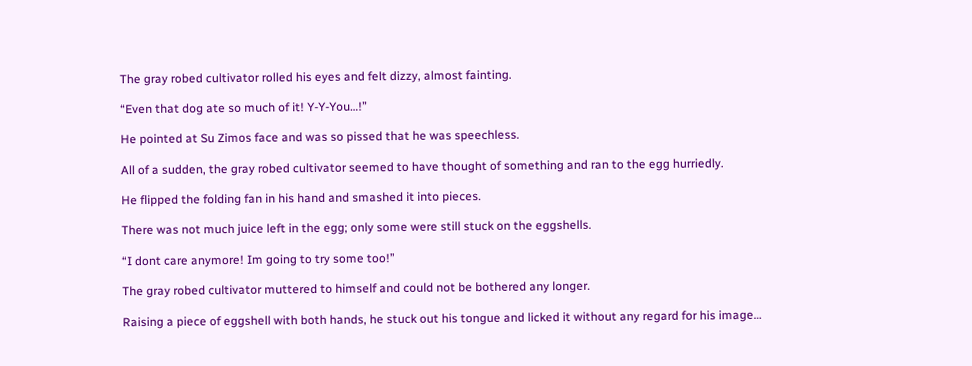The gray robed cultivator rolled his eyes and felt dizzy, almost fainting.

“Even that dog ate so much of it! Y-Y-You…!”

He pointed at Su Zimos face and was so pissed that he was speechless.

All of a sudden, the gray robed cultivator seemed to have thought of something and ran to the egg hurriedly.

He flipped the folding fan in his hand and smashed it into pieces.

There was not much juice left in the egg; only some were still stuck on the eggshells.

“I dont care anymore! Im going to try some too!”

The gray robed cultivator muttered to himself and could not be bothered any longer.

Raising a piece of eggshell with both hands, he stuck out his tongue and licked it without any regard for his image…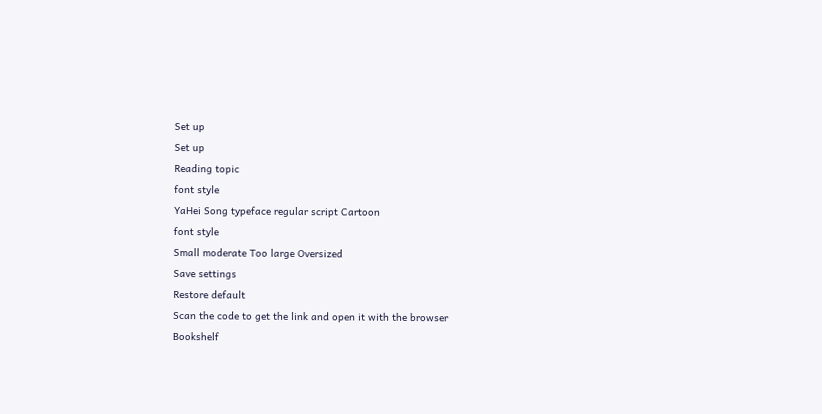Set up
Set up
Reading topic
font style
YaHei Song typeface regular script Cartoon
font style
Small moderate Too large Oversized
Save settings
Restore default
Scan the code to get the link and open it with the browser
Bookshelf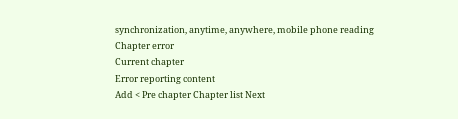synchronization, anytime, anywhere, mobile phone reading
Chapter error
Current chapter
Error reporting content
Add < Pre chapter Chapter list Next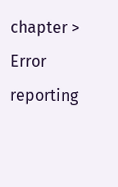chapter > Error reporting